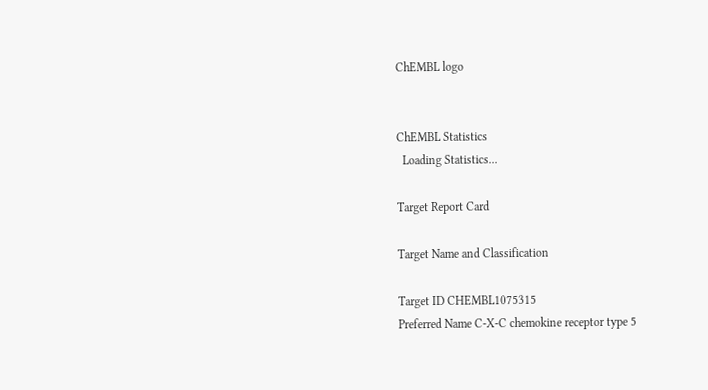ChEMBL logo


ChEMBL Statistics
  Loading Statistics...

Target Report Card

Target Name and Classification

Target ID CHEMBL1075315
Preferred Name C-X-C chemokine receptor type 5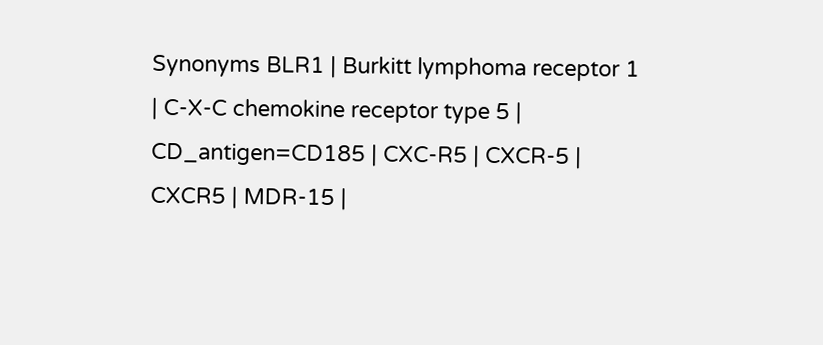Synonyms BLR1 | Burkitt lymphoma receptor 1 | C-X-C chemokine receptor type 5 | CD_antigen=CD185 | CXC-R5 | CXCR-5 | CXCR5 | MDR-15 |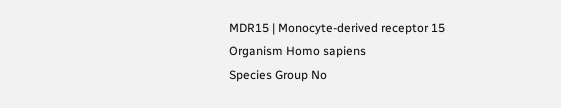MDR15 | Monocyte-derived receptor 15
Organism Homo sapiens
Species Group No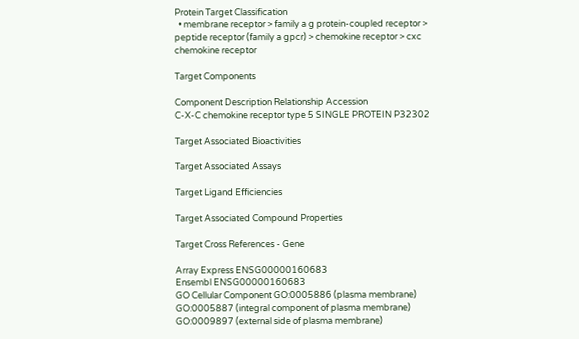Protein Target Classification
  • membrane receptor > family a g protein-coupled receptor > peptide receptor (family a gpcr) > chemokine receptor > cxc chemokine receptor

Target Components

Component Description Relationship Accession
C-X-C chemokine receptor type 5 SINGLE PROTEIN P32302

Target Associated Bioactivities

Target Associated Assays

Target Ligand Efficiencies

Target Associated Compound Properties

Target Cross References - Gene

Array Express ENSG00000160683
Ensembl ENSG00000160683
GO Cellular Component GO:0005886 (plasma membrane)
GO:0005887 (integral component of plasma membrane)
GO:0009897 (external side of plasma membrane)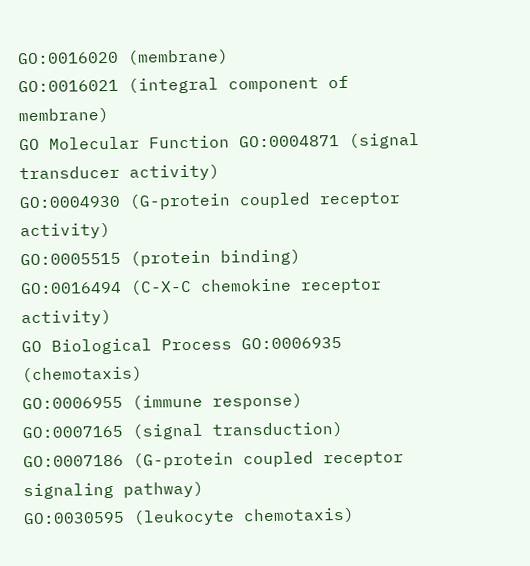GO:0016020 (membrane)
GO:0016021 (integral component of membrane)
GO Molecular Function GO:0004871 (signal transducer activity)
GO:0004930 (G-protein coupled receptor activity)
GO:0005515 (protein binding)
GO:0016494 (C-X-C chemokine receptor activity)
GO Biological Process GO:0006935 (chemotaxis)
GO:0006955 (immune response)
GO:0007165 (signal transduction)
GO:0007186 (G-protein coupled receptor signaling pathway)
GO:0030595 (leukocyte chemotaxis)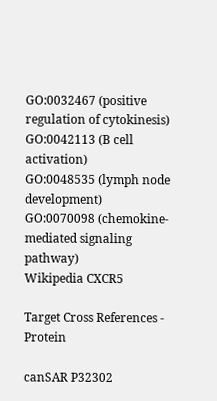GO:0032467 (positive regulation of cytokinesis)
GO:0042113 (B cell activation)
GO:0048535 (lymph node development)
GO:0070098 (chemokine-mediated signaling pathway)
Wikipedia CXCR5

Target Cross References - Protein

canSAR P32302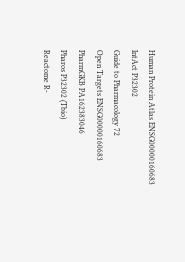Human Protein Atlas ENSG00000160683
IntAct P32302
Guide to Pharmacology 72
Open Targets ENSG00000160683
PharmGKB PA162383046
Pharos P32302 (Tbio)
Reactome R-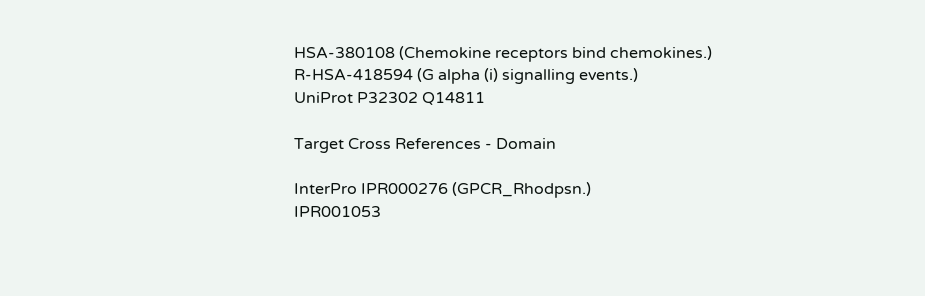HSA-380108 (Chemokine receptors bind chemokines.)
R-HSA-418594 (G alpha (i) signalling events.)
UniProt P32302 Q14811

Target Cross References - Domain

InterPro IPR000276 (GPCR_Rhodpsn.)
IPR001053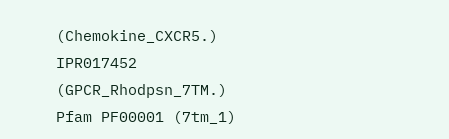(Chemokine_CXCR5.)
IPR017452 (GPCR_Rhodpsn_7TM.)
Pfam PF00001 (7tm_1)